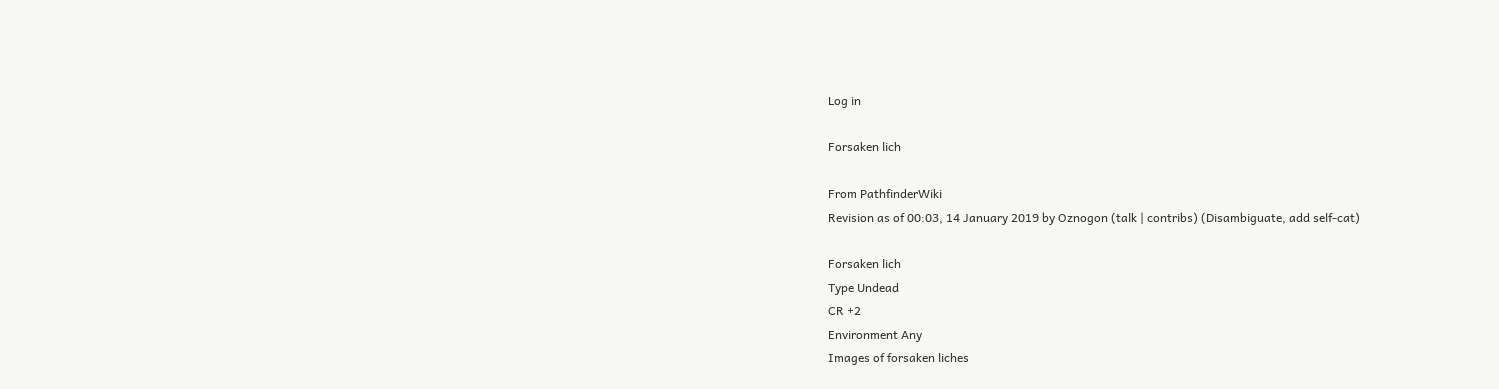Log in

Forsaken lich

From PathfinderWiki
Revision as of 00:03, 14 January 2019 by Oznogon (talk | contribs) (Disambiguate, add self-cat)

Forsaken lich
Type Undead
CR +2
Environment Any
Images of forsaken liches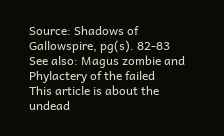Source: Shadows of Gallowspire, pg(s). 82-83
See also: Magus zombie and Phylactery of the failed
This article is about the undead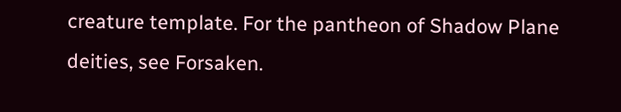creature template. For the pantheon of Shadow Plane deities, see Forsaken.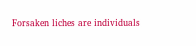Forsaken liches are individuals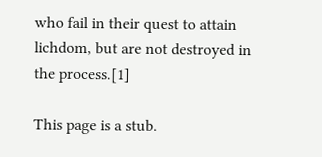who fail in their quest to attain lichdom, but are not destroyed in the process.[1]

This page is a stub.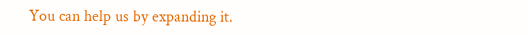You can help us by expanding it.